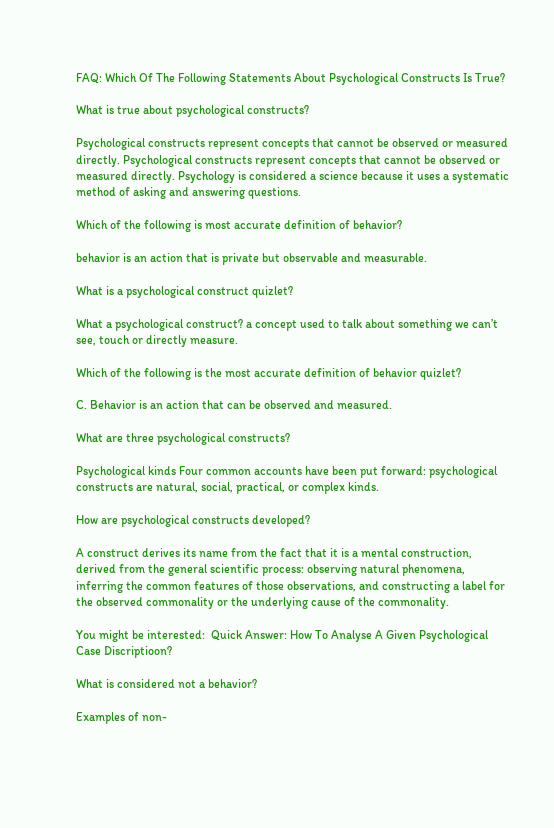FAQ: Which Of The Following Statements About Psychological Constructs Is True?

What is true about psychological constructs?

Psychological constructs represent concepts that cannot be observed or measured directly. Psychological constructs represent concepts that cannot be observed or measured directly. Psychology is considered a science because it uses a systematic method of asking and answering questions.

Which of the following is most accurate definition of behavior?

behavior is an action that is private but observable and measurable.

What is a psychological construct quizlet?

What a psychological construct? a concept used to talk about something we can’t see, touch or directly measure.

Which of the following is the most accurate definition of behavior quizlet?

C. Behavior is an action that can be observed and measured.

What are three psychological constructs?

Psychological kinds Four common accounts have been put forward: psychological constructs are natural, social, practical, or complex kinds.

How are psychological constructs developed?

A construct derives its name from the fact that it is a mental construction, derived from the general scientific process: observing natural phenomena, inferring the common features of those observations, and constructing a label for the observed commonality or the underlying cause of the commonality.

You might be interested:  Quick Answer: How To Analyse A Given Psychological Case Discriptioon?

What is considered not a behavior?

Examples of non-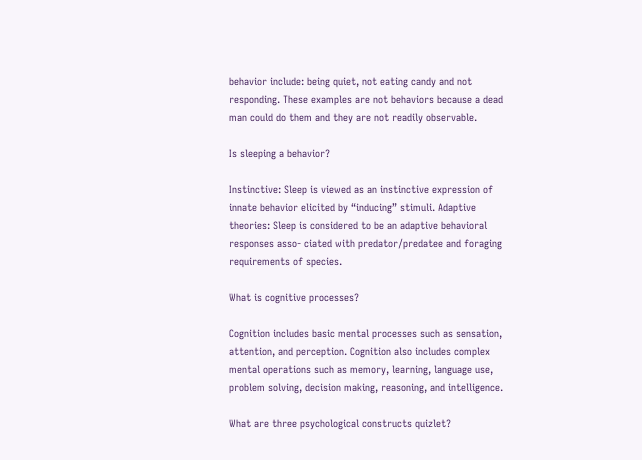behavior include: being quiet, not eating candy and not responding. These examples are not behaviors because a dead man could do them and they are not readily observable.

Is sleeping a behavior?

Instinctive: Sleep is viewed as an instinctive expression of innate behavior elicited by “inducing” stimuli. Adaptive theories: Sleep is considered to be an adaptive behavioral responses asso- ciated with predator/predatee and foraging requirements of species.

What is cognitive processes?

Cognition includes basic mental processes such as sensation, attention, and perception. Cognition also includes complex mental operations such as memory, learning, language use, problem solving, decision making, reasoning, and intelligence.

What are three psychological constructs quizlet?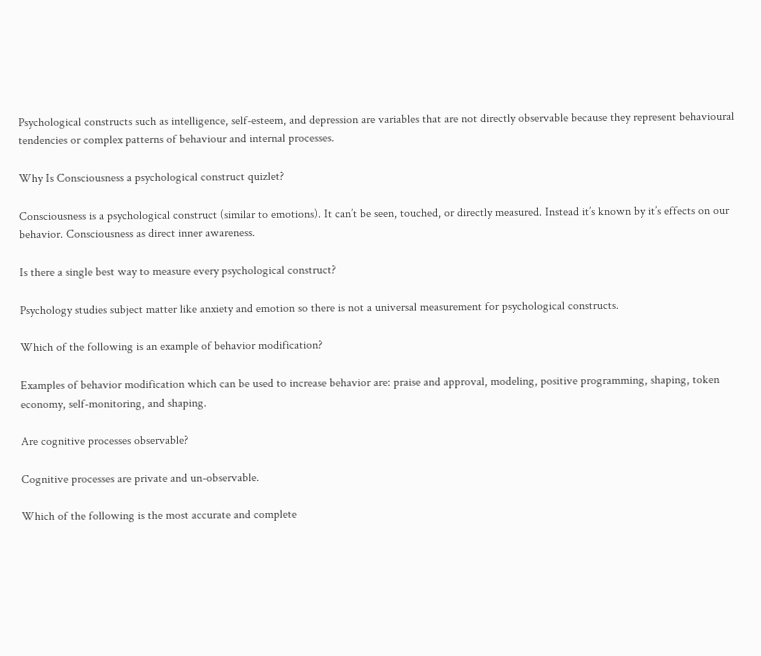Psychological constructs such as intelligence, self-esteem, and depression are variables that are not directly observable because they represent behavioural tendencies or complex patterns of behaviour and internal processes.

Why Is Consciousness a psychological construct quizlet?

Consciousness is a psychological construct (similar to emotions). It can’t be seen, touched, or directly measured. Instead it’s known by it’s effects on our behavior. Consciousness as direct inner awareness.

Is there a single best way to measure every psychological construct?

Psychology studies subject matter like anxiety and emotion so there is not a universal measurement for psychological constructs.

Which of the following is an example of behavior modification?

Examples of behavior modification which can be used to increase behavior are: praise and approval, modeling, positive programming, shaping, token economy, self-monitoring, and shaping.

Are cognitive processes observable?

Cognitive processes are private and un-observable.

Which of the following is the most accurate and complete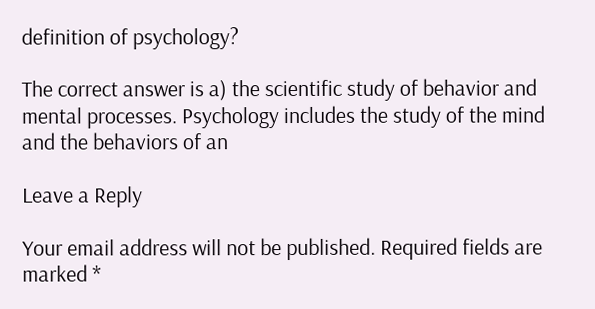definition of psychology?

The correct answer is a) the scientific study of behavior and mental processes. Psychology includes the study of the mind and the behaviors of an

Leave a Reply

Your email address will not be published. Required fields are marked *